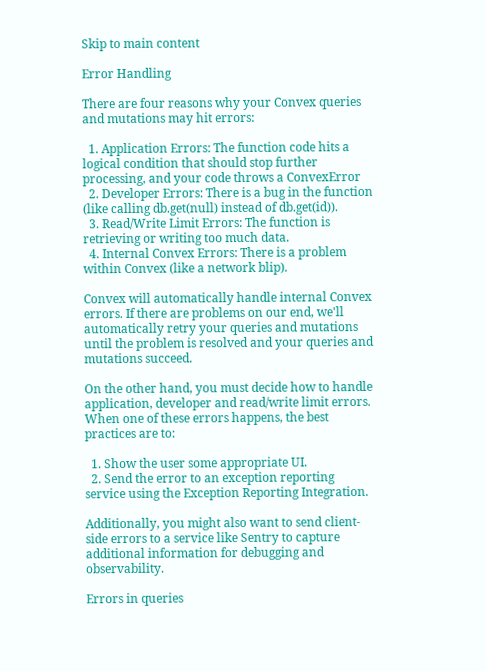Skip to main content

Error Handling

There are four reasons why your Convex queries and mutations may hit errors:

  1. Application Errors: The function code hits a logical condition that should stop further processing, and your code throws a ConvexError
  2. Developer Errors: There is a bug in the function (like calling db.get(null) instead of db.get(id)).
  3. Read/Write Limit Errors: The function is retrieving or writing too much data.
  4. Internal Convex Errors: There is a problem within Convex (like a network blip).

Convex will automatically handle internal Convex errors. If there are problems on our end, we'll automatically retry your queries and mutations until the problem is resolved and your queries and mutations succeed.

On the other hand, you must decide how to handle application, developer and read/write limit errors. When one of these errors happens, the best practices are to:

  1. Show the user some appropriate UI.
  2. Send the error to an exception reporting service using the Exception Reporting Integration.

Additionally, you might also want to send client-side errors to a service like Sentry to capture additional information for debugging and observability.

Errors in queries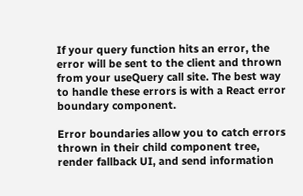If your query function hits an error, the error will be sent to the client and thrown from your useQuery call site. The best way to handle these errors is with a React error boundary component.

Error boundaries allow you to catch errors thrown in their child component tree, render fallback UI, and send information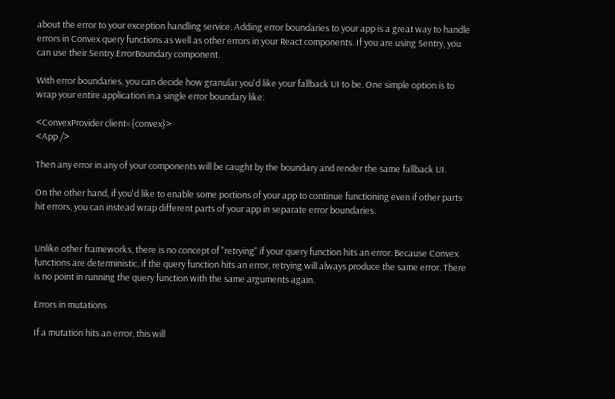about the error to your exception handling service. Adding error boundaries to your app is a great way to handle errors in Convex query functions as well as other errors in your React components. If you are using Sentry, you can use their Sentry.ErrorBoundary component.

With error boundaries, you can decide how granular you'd like your fallback UI to be. One simple option is to wrap your entire application in a single error boundary like:

<ConvexProvider client={convex}>
<App />

Then any error in any of your components will be caught by the boundary and render the same fallback UI.

On the other hand, if you'd like to enable some portions of your app to continue functioning even if other parts hit errors, you can instead wrap different parts of your app in separate error boundaries.


Unlike other frameworks, there is no concept of "retrying" if your query function hits an error. Because Convex functions are deterministic, if the query function hits an error, retrying will always produce the same error. There is no point in running the query function with the same arguments again.

Errors in mutations

If a mutation hits an error, this will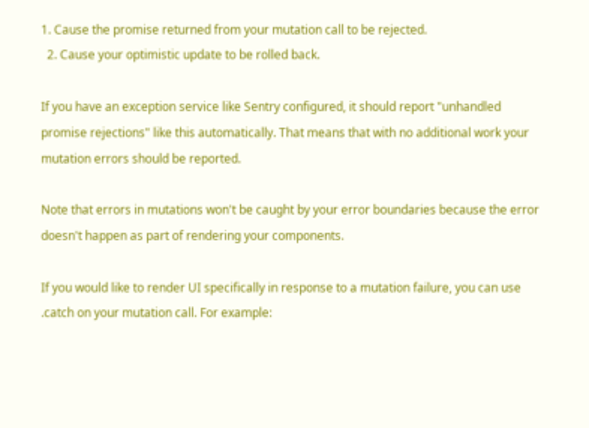1. Cause the promise returned from your mutation call to be rejected.
  2. Cause your optimistic update to be rolled back.

If you have an exception service like Sentry configured, it should report "unhandled promise rejections" like this automatically. That means that with no additional work your mutation errors should be reported.

Note that errors in mutations won't be caught by your error boundaries because the error doesn't happen as part of rendering your components.

If you would like to render UI specifically in response to a mutation failure, you can use .catch on your mutation call. For example: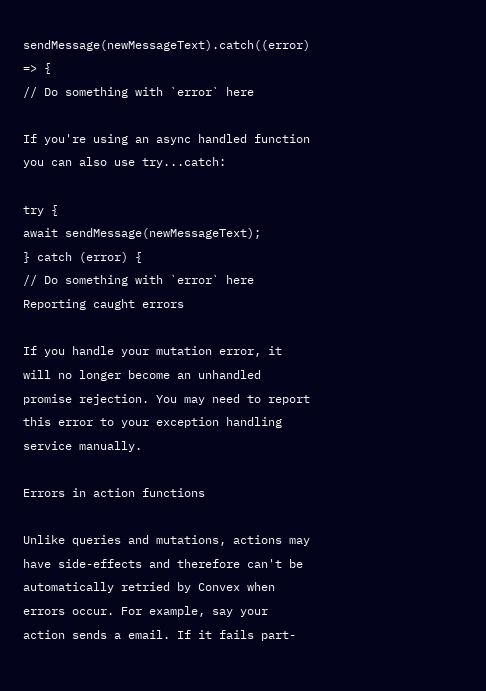sendMessage(newMessageText).catch((error) => {
// Do something with `error` here

If you're using an async handled function you can also use try...catch:

try {
await sendMessage(newMessageText);
} catch (error) {
// Do something with `error` here
Reporting caught errors

If you handle your mutation error, it will no longer become an unhandled promise rejection. You may need to report this error to your exception handling service manually.

Errors in action functions

Unlike queries and mutations, actions may have side-effects and therefore can't be automatically retried by Convex when errors occur. For example, say your action sends a email. If it fails part-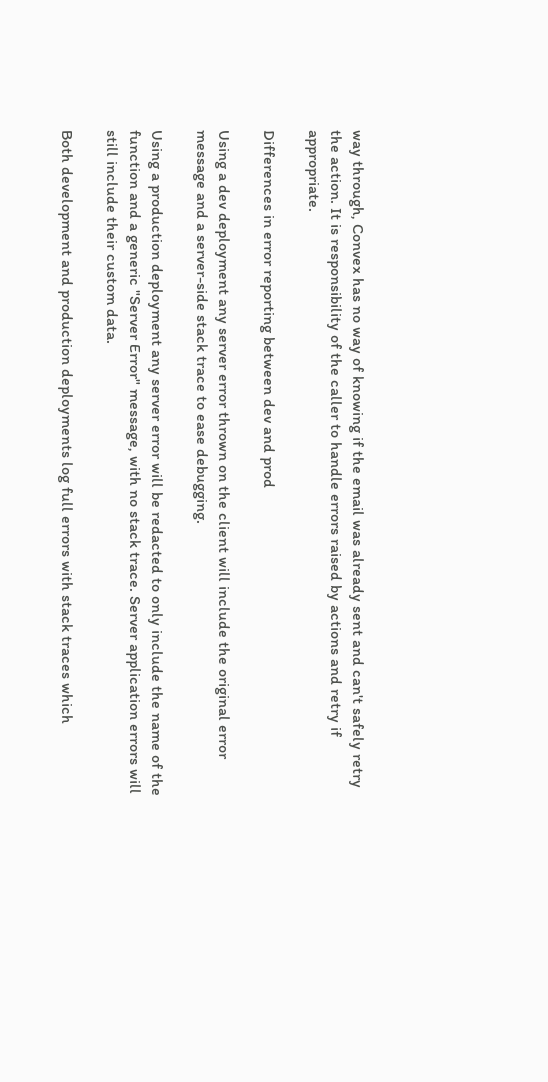way through, Convex has no way of knowing if the email was already sent and can't safely retry the action. It is responsibility of the caller to handle errors raised by actions and retry if appropriate.

Differences in error reporting between dev and prod

Using a dev deployment any server error thrown on the client will include the original error message and a server-side stack trace to ease debugging.

Using a production deployment any server error will be redacted to only include the name of the function and a generic "Server Error" message, with no stack trace. Server application errors will still include their custom data.

Both development and production deployments log full errors with stack traces which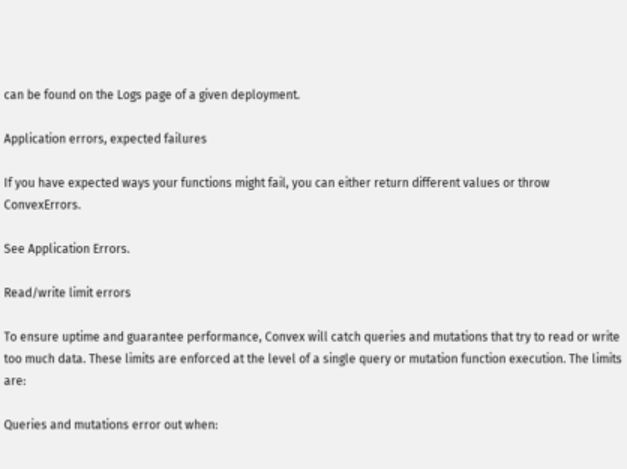can be found on the Logs page of a given deployment.

Application errors, expected failures

If you have expected ways your functions might fail, you can either return different values or throw ConvexErrors.

See Application Errors.

Read/write limit errors

To ensure uptime and guarantee performance, Convex will catch queries and mutations that try to read or write too much data. These limits are enforced at the level of a single query or mutation function execution. The limits are:

Queries and mutations error out when: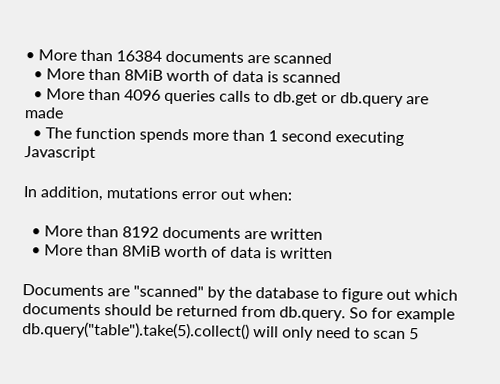• More than 16384 documents are scanned
  • More than 8MiB worth of data is scanned
  • More than 4096 queries calls to db.get or db.query are made
  • The function spends more than 1 second executing Javascript

In addition, mutations error out when:

  • More than 8192 documents are written
  • More than 8MiB worth of data is written

Documents are "scanned" by the database to figure out which documents should be returned from db.query. So for example db.query("table").take(5).collect() will only need to scan 5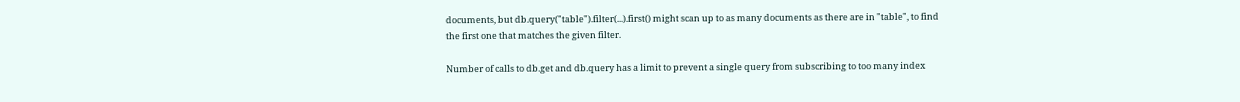documents, but db.query("table").filter(...).first() might scan up to as many documents as there are in "table", to find the first one that matches the given filter.

Number of calls to db.get and db.query has a limit to prevent a single query from subscribing to too many index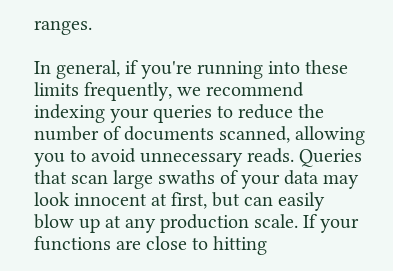ranges.

In general, if you're running into these limits frequently, we recommend indexing your queries to reduce the number of documents scanned, allowing you to avoid unnecessary reads. Queries that scan large swaths of your data may look innocent at first, but can easily blow up at any production scale. If your functions are close to hitting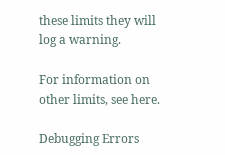these limits they will log a warning.

For information on other limits, see here.

Debugging Errors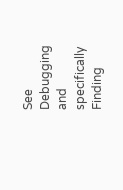See Debugging and specifically Finding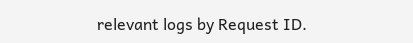relevant logs by Request ID.